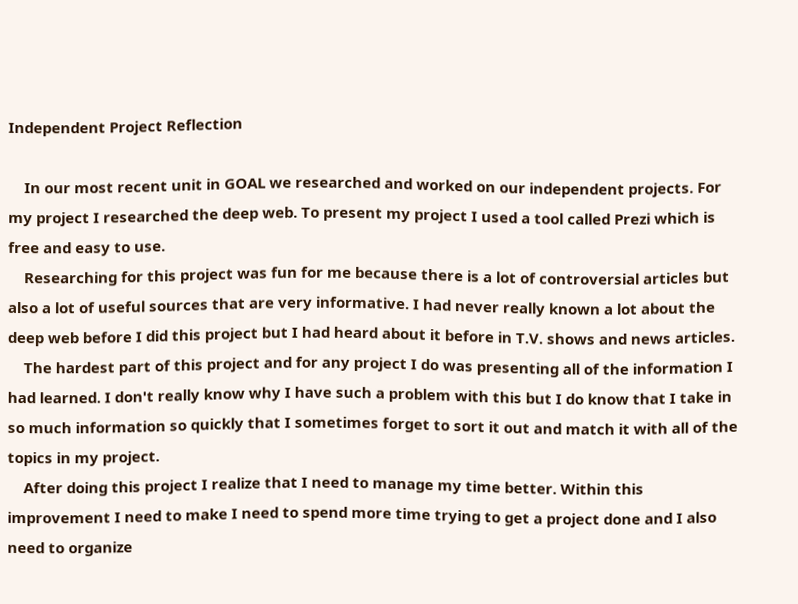Independent Project Reflection

    In our most recent unit in GOAL we researched and worked on our independent projects. For my project I researched the deep web. To present my project I used a tool called Prezi which is free and easy to use.
    Researching for this project was fun for me because there is a lot of controversial articles but also a lot of useful sources that are very informative. I had never really known a lot about the deep web before I did this project but I had heard about it before in T.V. shows and news articles.
    The hardest part of this project and for any project I do was presenting all of the information I had learned. I don't really know why I have such a problem with this but I do know that I take in so much information so quickly that I sometimes forget to sort it out and match it with all of the topics in my project.
    After doing this project I realize that I need to manage my time better. Within this improvement I need to make I need to spend more time trying to get a project done and I also need to organize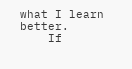what I learn better.
    If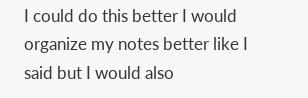I could do this better I would organize my notes better like I said but I would also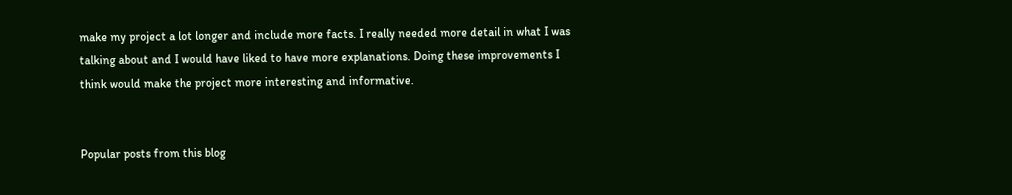make my project a lot longer and include more facts. I really needed more detail in what I was talking about and I would have liked to have more explanations. Doing these improvements I think would make the project more interesting and informative.


Popular posts from this blog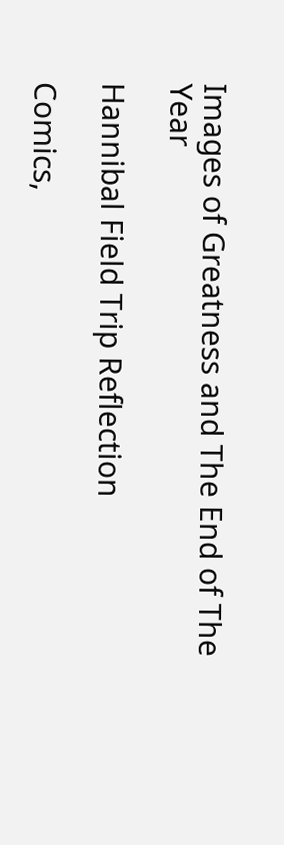Images of Greatness and The End of The Year

Hannibal Field Trip Reflection

Comics,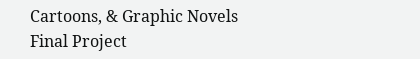Cartoons, & Graphic Novels Final Project